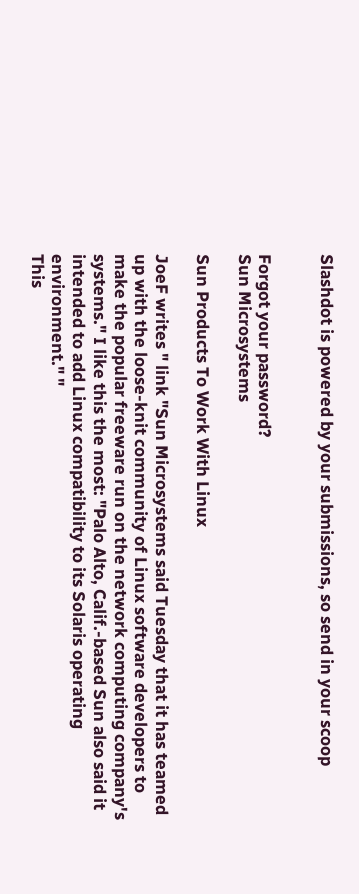Slashdot is powered by your submissions, so send in your scoop


Forgot your password?
Sun Microsystems

Sun Products To Work With Linux

JoeF writes " link "Sun Microsystems said Tuesday that it has teamed up with the loose-knit community of Linux software developers to make the popular freeware run on the network computing company's systems." I like this the most: "Palo Alto, Calif.-based Sun also said it intended to add Linux compatibility to its Solaris operating environment." "
This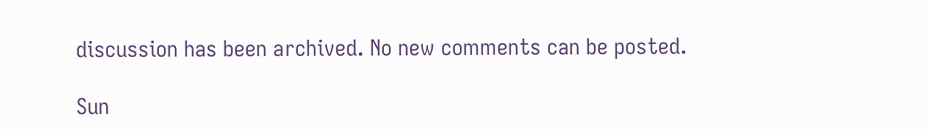discussion has been archived. No new comments can be posted.

Sun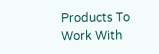Products To Work With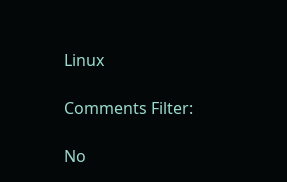Linux

Comments Filter:

No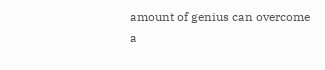amount of genius can overcome a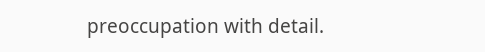preoccupation with detail.